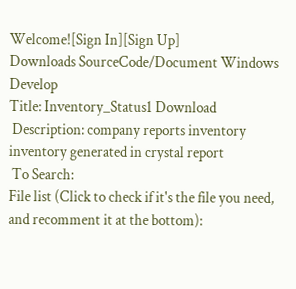Welcome![Sign In][Sign Up]
Downloads SourceCode/Document Windows Develop
Title: Inventory_Status1 Download
 Description: company reports inventory inventory generated in crystal report
 To Search:
File list (Click to check if it's the file you need, and recomment it at the bottom):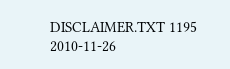DISCLAIMER.TXT 1195 2010-11-26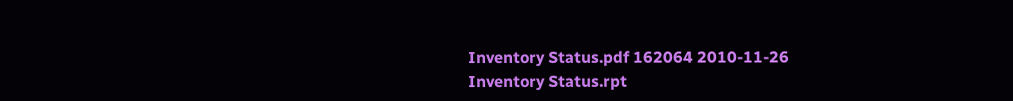Inventory Status.pdf 162064 2010-11-26
Inventory Status.rpt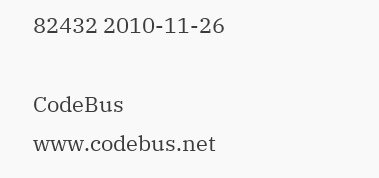82432 2010-11-26

CodeBus www.codebus.net